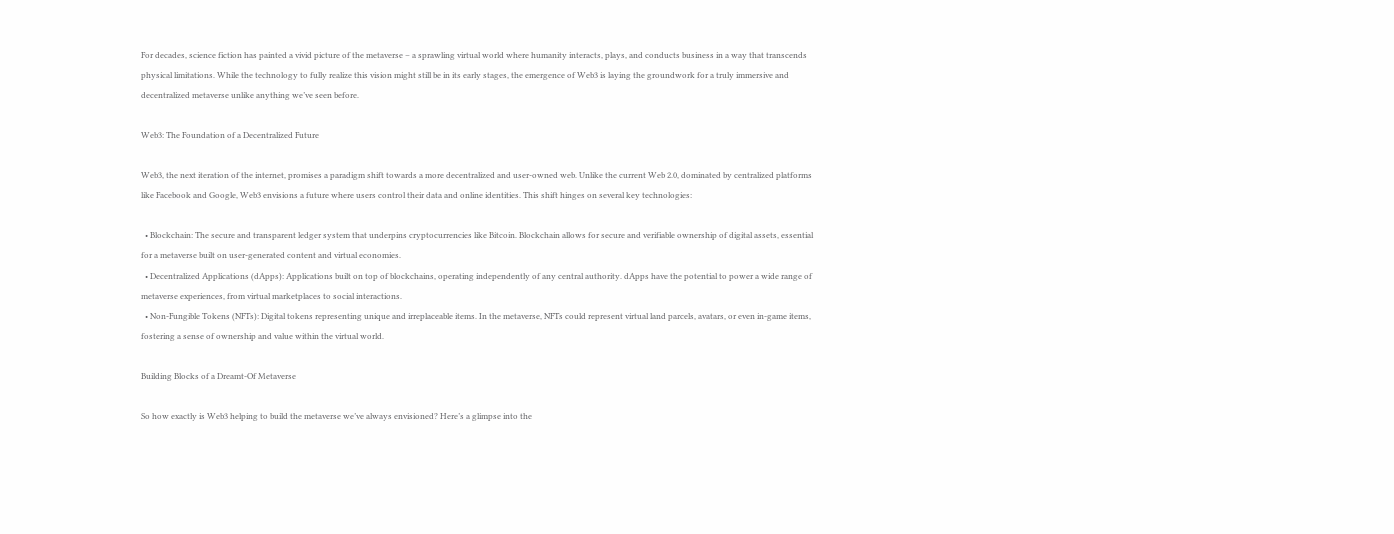For decades, science fiction has painted a vivid picture of the metaverse – a sprawling virtual world where humanity interacts, plays, and conducts business in a way that transcends physical limitations. While the technology to fully realize this vision might still be in its early stages, the emergence of Web3 is laying the groundwork for a truly immersive and decentralized metaverse unlike anything we’ve seen before.

Web3: The Foundation of a Decentralized Future

Web3, the next iteration of the internet, promises a paradigm shift towards a more decentralized and user-owned web. Unlike the current Web 2.0, dominated by centralized platforms like Facebook and Google, Web3 envisions a future where users control their data and online identities. This shift hinges on several key technologies:

  • Blockchain: The secure and transparent ledger system that underpins cryptocurrencies like Bitcoin. Blockchain allows for secure and verifiable ownership of digital assets, essential for a metaverse built on user-generated content and virtual economies.
  • Decentralized Applications (dApps): Applications built on top of blockchains, operating independently of any central authority. dApps have the potential to power a wide range of metaverse experiences, from virtual marketplaces to social interactions.
  • Non-Fungible Tokens (NFTs): Digital tokens representing unique and irreplaceable items. In the metaverse, NFTs could represent virtual land parcels, avatars, or even in-game items, fostering a sense of ownership and value within the virtual world.

Building Blocks of a Dreamt-Of Metaverse

So how exactly is Web3 helping to build the metaverse we’ve always envisioned? Here’s a glimpse into the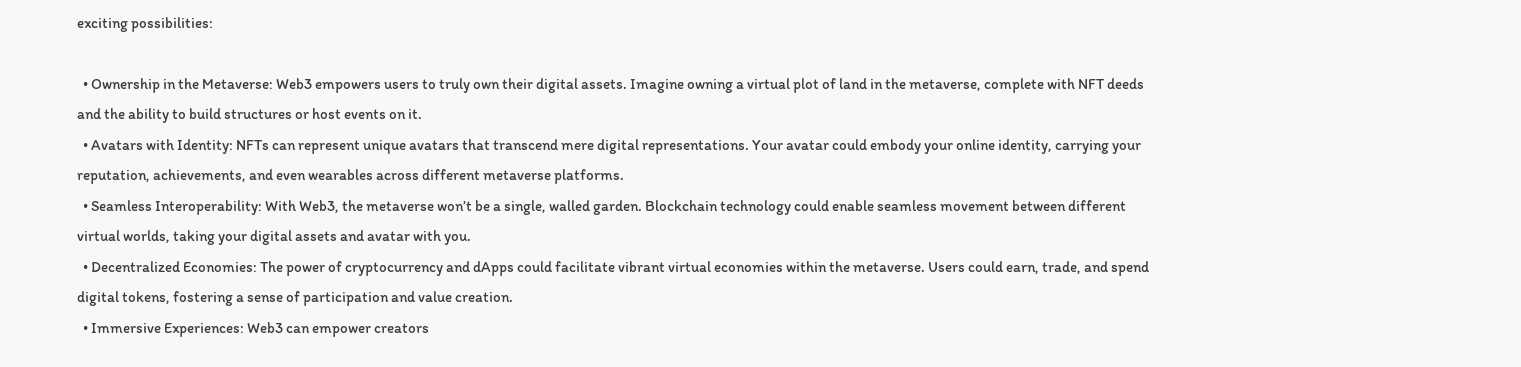exciting possibilities:

  • Ownership in the Metaverse: Web3 empowers users to truly own their digital assets. Imagine owning a virtual plot of land in the metaverse, complete with NFT deeds and the ability to build structures or host events on it.
  • Avatars with Identity: NFTs can represent unique avatars that transcend mere digital representations. Your avatar could embody your online identity, carrying your reputation, achievements, and even wearables across different metaverse platforms.
  • Seamless Interoperability: With Web3, the metaverse won’t be a single, walled garden. Blockchain technology could enable seamless movement between different virtual worlds, taking your digital assets and avatar with you.
  • Decentralized Economies: The power of cryptocurrency and dApps could facilitate vibrant virtual economies within the metaverse. Users could earn, trade, and spend digital tokens, fostering a sense of participation and value creation.
  • Immersive Experiences: Web3 can empower creators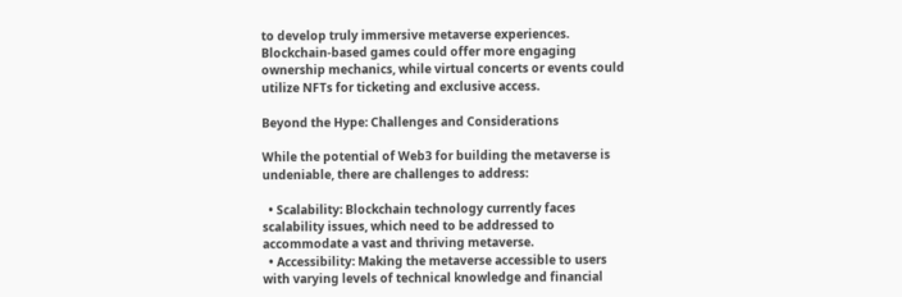to develop truly immersive metaverse experiences. Blockchain-based games could offer more engaging ownership mechanics, while virtual concerts or events could utilize NFTs for ticketing and exclusive access.

Beyond the Hype: Challenges and Considerations

While the potential of Web3 for building the metaverse is undeniable, there are challenges to address:

  • Scalability: Blockchain technology currently faces scalability issues, which need to be addressed to accommodate a vast and thriving metaverse.
  • Accessibility: Making the metaverse accessible to users with varying levels of technical knowledge and financial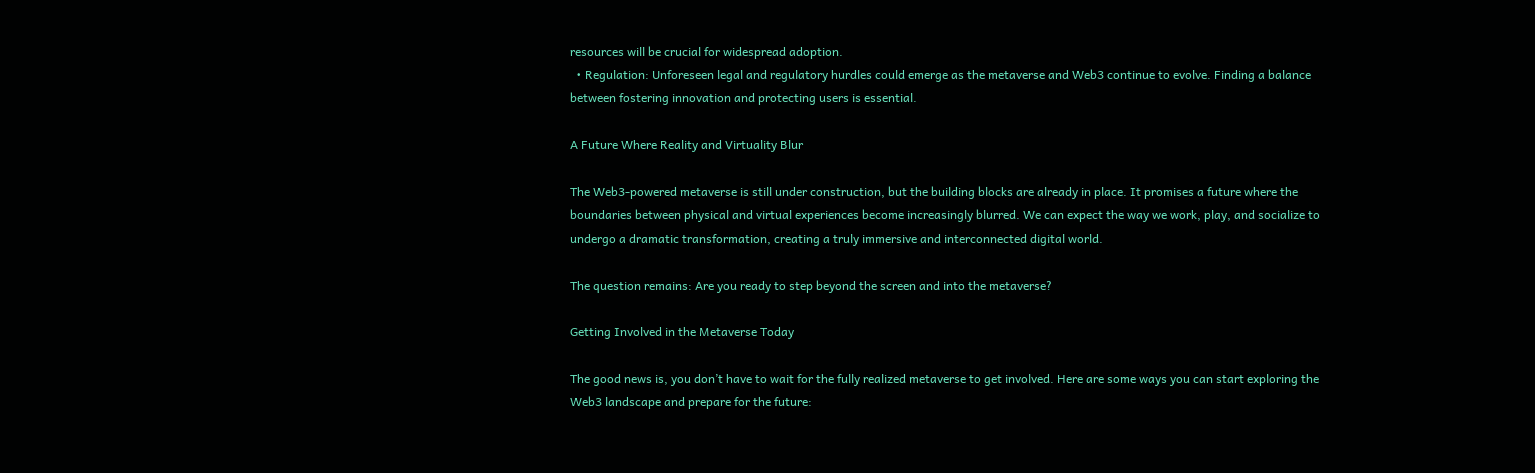resources will be crucial for widespread adoption.
  • Regulation: Unforeseen legal and regulatory hurdles could emerge as the metaverse and Web3 continue to evolve. Finding a balance between fostering innovation and protecting users is essential.

A Future Where Reality and Virtuality Blur

The Web3-powered metaverse is still under construction, but the building blocks are already in place. It promises a future where the boundaries between physical and virtual experiences become increasingly blurred. We can expect the way we work, play, and socialize to undergo a dramatic transformation, creating a truly immersive and interconnected digital world.

The question remains: Are you ready to step beyond the screen and into the metaverse?

Getting Involved in the Metaverse Today

The good news is, you don’t have to wait for the fully realized metaverse to get involved. Here are some ways you can start exploring the Web3 landscape and prepare for the future: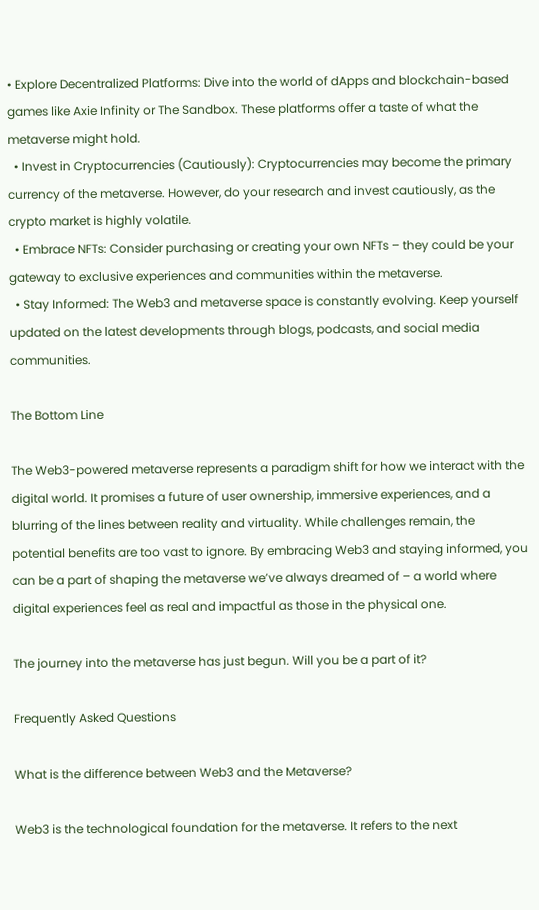• Explore Decentralized Platforms: Dive into the world of dApps and blockchain-based games like Axie Infinity or The Sandbox. These platforms offer a taste of what the metaverse might hold.
  • Invest in Cryptocurrencies (Cautiously): Cryptocurrencies may become the primary currency of the metaverse. However, do your research and invest cautiously, as the crypto market is highly volatile.
  • Embrace NFTs: Consider purchasing or creating your own NFTs – they could be your gateway to exclusive experiences and communities within the metaverse.
  • Stay Informed: The Web3 and metaverse space is constantly evolving. Keep yourself updated on the latest developments through blogs, podcasts, and social media communities.

The Bottom Line

The Web3-powered metaverse represents a paradigm shift for how we interact with the digital world. It promises a future of user ownership, immersive experiences, and a blurring of the lines between reality and virtuality. While challenges remain, the potential benefits are too vast to ignore. By embracing Web3 and staying informed, you can be a part of shaping the metaverse we’ve always dreamed of – a world where digital experiences feel as real and impactful as those in the physical one.

The journey into the metaverse has just begun. Will you be a part of it?

Frequently Asked Questions

What is the difference between Web3 and the Metaverse?

Web3 is the technological foundation for the metaverse. It refers to the next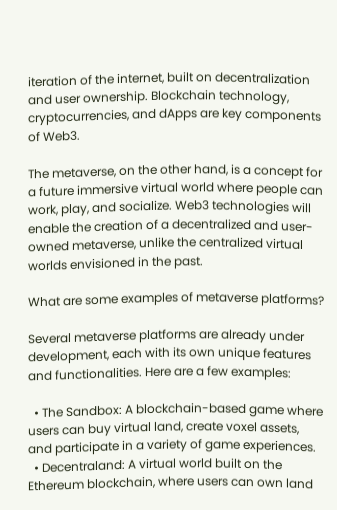iteration of the internet, built on decentralization and user ownership. Blockchain technology, cryptocurrencies, and dApps are key components of Web3.

The metaverse, on the other hand, is a concept for a future immersive virtual world where people can work, play, and socialize. Web3 technologies will enable the creation of a decentralized and user-owned metaverse, unlike the centralized virtual worlds envisioned in the past.

What are some examples of metaverse platforms?

Several metaverse platforms are already under development, each with its own unique features and functionalities. Here are a few examples:

  • The Sandbox: A blockchain-based game where users can buy virtual land, create voxel assets, and participate in a variety of game experiences.
  • Decentraland: A virtual world built on the Ethereum blockchain, where users can own land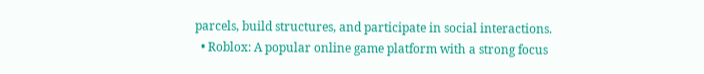parcels, build structures, and participate in social interactions.
  • Roblox: A popular online game platform with a strong focus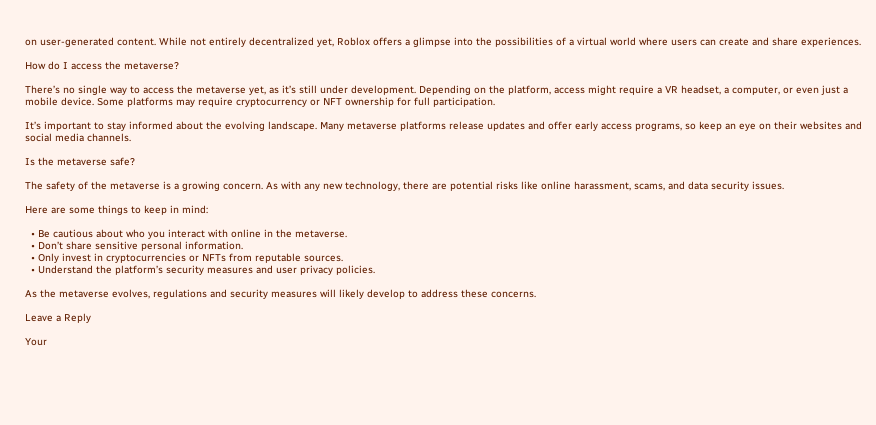on user-generated content. While not entirely decentralized yet, Roblox offers a glimpse into the possibilities of a virtual world where users can create and share experiences.

How do I access the metaverse?

There’s no single way to access the metaverse yet, as it’s still under development. Depending on the platform, access might require a VR headset, a computer, or even just a mobile device. Some platforms may require cryptocurrency or NFT ownership for full participation.

It’s important to stay informed about the evolving landscape. Many metaverse platforms release updates and offer early access programs, so keep an eye on their websites and social media channels.

Is the metaverse safe?

The safety of the metaverse is a growing concern. As with any new technology, there are potential risks like online harassment, scams, and data security issues.

Here are some things to keep in mind:

  • Be cautious about who you interact with online in the metaverse.
  • Don’t share sensitive personal information.
  • Only invest in cryptocurrencies or NFTs from reputable sources.
  • Understand the platform’s security measures and user privacy policies.

As the metaverse evolves, regulations and security measures will likely develop to address these concerns.

Leave a Reply

Your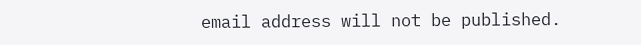email address will not be published.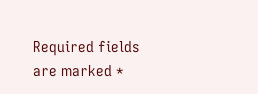Required fields are marked *